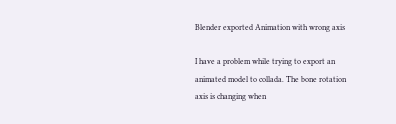Blender exported Animation with wrong axis

I have a problem while trying to export an animated model to collada. The bone rotation axis is changing when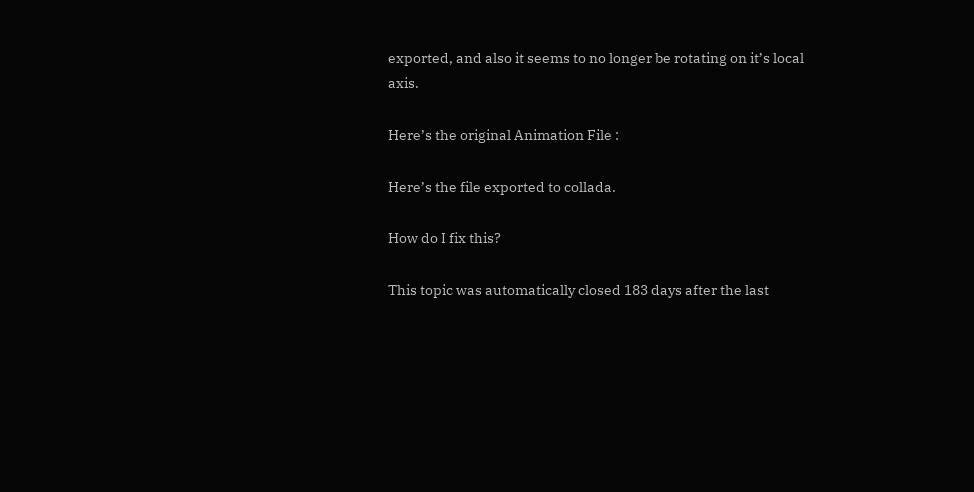exported, and also it seems to no longer be rotating on it’s local axis.

Here’s the original Animation File :

Here’s the file exported to collada.

How do I fix this?

This topic was automatically closed 183 days after the last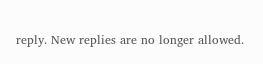reply. New replies are no longer allowed.